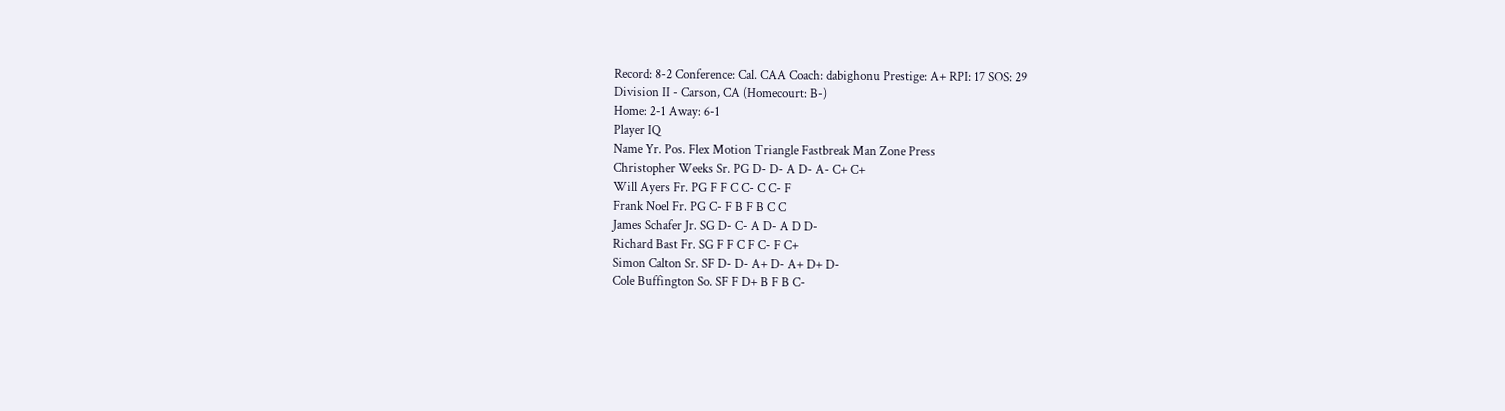Record: 8-2 Conference: Cal. CAA Coach: dabighonu Prestige: A+ RPI: 17 SOS: 29
Division II - Carson, CA (Homecourt: B-)
Home: 2-1 Away: 6-1
Player IQ
Name Yr. Pos. Flex Motion Triangle Fastbreak Man Zone Press
Christopher Weeks Sr. PG D- D- A D- A- C+ C+
Will Ayers Fr. PG F F C C- C C- F
Frank Noel Fr. PG C- F B F B C C
James Schafer Jr. SG D- C- A D- A D D-
Richard Bast Fr. SG F F C F C- F C+
Simon Calton Sr. SF D- D- A+ D- A+ D+ D-
Cole Buffington So. SF F D+ B F B C-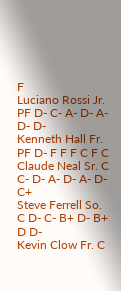F
Luciano Rossi Jr. PF D- C- A- D- A- D- D-
Kenneth Hall Fr. PF D- F F F C F C
Claude Neal Sr. C C- D- A- D- A- D- C+
Steve Ferrell So. C D- C- B+ D- B+ D D-
Kevin Clow Fr. C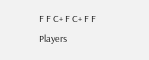F F C+ F C+ F F
Players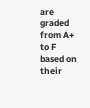are graded from A+ to F based on their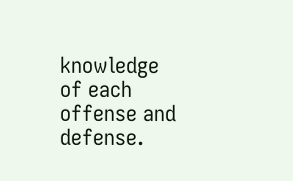knowledge of each offense and defense.